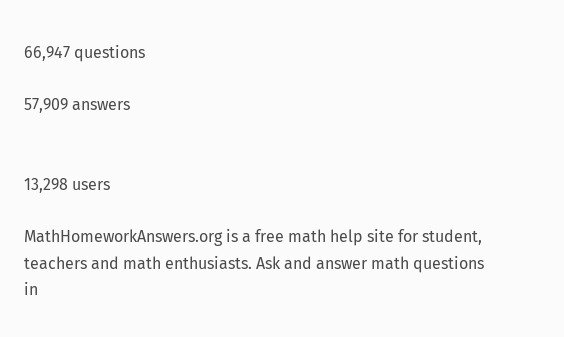66,947 questions

57,909 answers


13,298 users

MathHomeworkAnswers.org is a free math help site for student, teachers and math enthusiasts. Ask and answer math questions in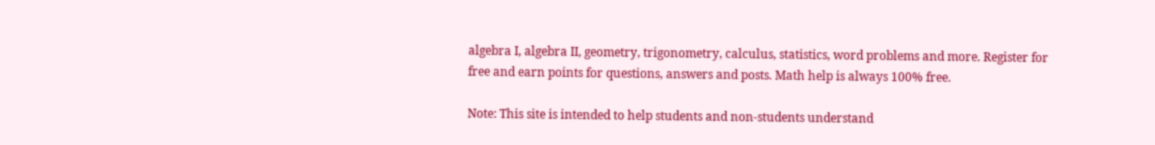algebra I, algebra II, geometry, trigonometry, calculus, statistics, word problems and more. Register for free and earn points for questions, answers and posts. Math help is always 100% free.

Note: This site is intended to help students and non-students understand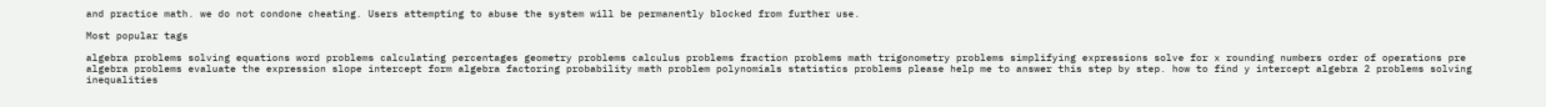and practice math. we do not condone cheating. Users attempting to abuse the system will be permanently blocked from further use.

Most popular tags

algebra problems solving equations word problems calculating percentages geometry problems calculus problems fraction problems math trigonometry problems simplifying expressions solve for x rounding numbers order of operations pre algebra problems evaluate the expression slope intercept form algebra factoring probability math problem polynomials statistics problems please help me to answer this step by step. how to find y intercept algebra 2 problems solving inequalities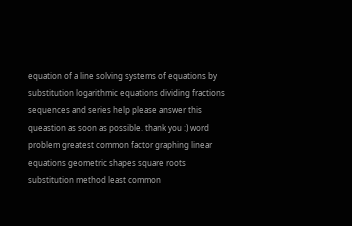equation of a line solving systems of equations by substitution logarithmic equations dividing fractions sequences and series help please answer this queastion as soon as possible. thank you :) word problem greatest common factor graphing linear equations geometric shapes square roots substitution method least common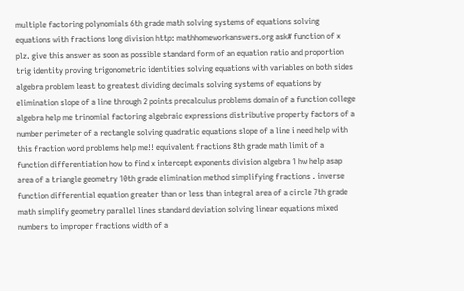multiple factoring polynomials 6th grade math solving systems of equations solving equations with fractions long division http: mathhomeworkanswers.org ask# function of x plz. give this answer as soon as possible standard form of an equation ratio and proportion trig identity proving trigonometric identities solving equations with variables on both sides algebra problem least to greatest dividing decimals solving systems of equations by elimination slope of a line through 2 points precalculus problems domain of a function college algebra help me trinomial factoring algebraic expressions distributive property factors of a number perimeter of a rectangle solving quadratic equations slope of a line i need help with this fraction word problems help me!! equivalent fractions 8th grade math limit of a function differentiation how to find x intercept exponents division algebra 1 hw help asap area of a triangle geometry 10th grade elimination method simplifying fractions . inverse function differential equation greater than or less than integral area of a circle 7th grade math simplify geometry parallel lines standard deviation solving linear equations mixed numbers to improper fractions width of a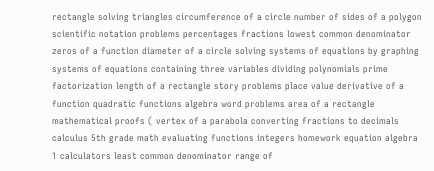rectangle solving triangles circumference of a circle number of sides of a polygon scientific notation problems percentages fractions lowest common denominator zeros of a function diameter of a circle solving systems of equations by graphing systems of equations containing three variables dividing polynomials prime factorization length of a rectangle story problems place value derivative of a function quadratic functions algebra word problems area of a rectangle mathematical proofs ( vertex of a parabola converting fractions to decimals calculus 5th grade math evaluating functions integers homework equation algebra 1 calculators least common denominator range of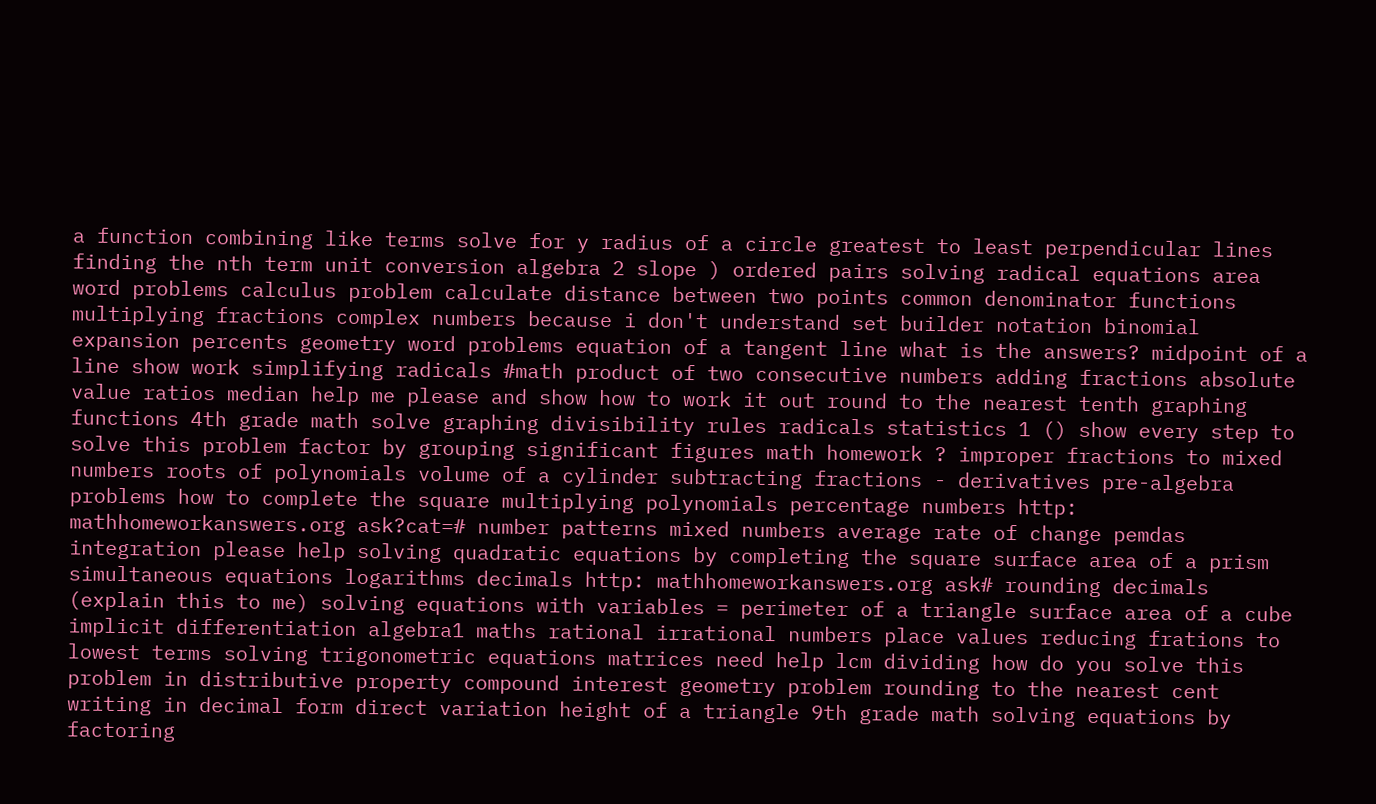a function combining like terms solve for y radius of a circle greatest to least perpendicular lines finding the nth term unit conversion algebra 2 slope ) ordered pairs solving radical equations area word problems calculus problem calculate distance between two points common denominator functions multiplying fractions complex numbers because i don't understand set builder notation binomial expansion percents geometry word problems equation of a tangent line what is the answers? midpoint of a line show work simplifying radicals #math product of two consecutive numbers adding fractions absolute value ratios median help me please and show how to work it out round to the nearest tenth graphing functions 4th grade math solve graphing divisibility rules radicals statistics 1 () show every step to solve this problem factor by grouping significant figures math homework ? improper fractions to mixed numbers roots of polynomials volume of a cylinder subtracting fractions - derivatives pre-algebra problems how to complete the square multiplying polynomials percentage numbers http: mathhomeworkanswers.org ask?cat=# number patterns mixed numbers average rate of change pemdas integration please help solving quadratic equations by completing the square surface area of a prism simultaneous equations logarithms decimals http: mathhomeworkanswers.org ask# rounding decimals (explain this to me) solving equations with variables = perimeter of a triangle surface area of a cube implicit differentiation algebra1 maths rational irrational numbers place values reducing frations to lowest terms solving trigonometric equations matrices need help lcm dividing how do you solve this problem in distributive property compound interest geometry problem rounding to the nearest cent writing in decimal form direct variation height of a triangle 9th grade math solving equations by factoring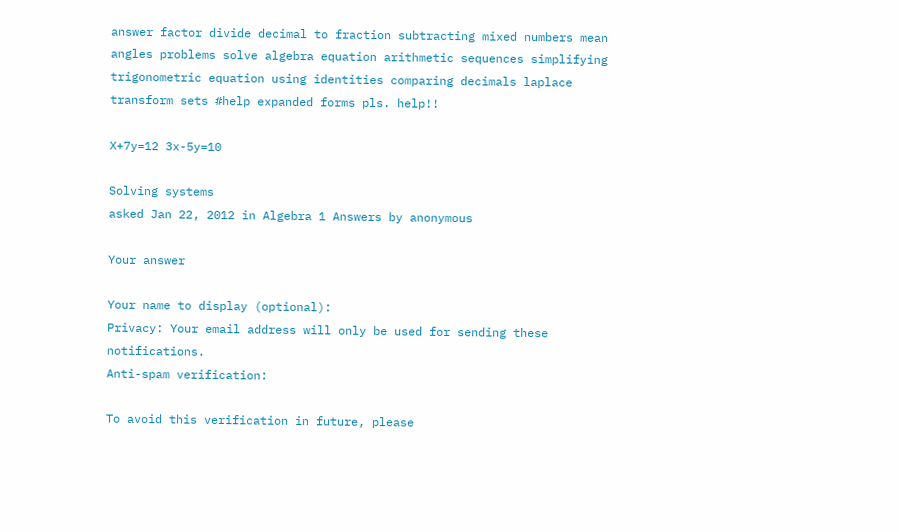answer factor divide decimal to fraction subtracting mixed numbers mean angles problems solve algebra equation arithmetic sequences simplifying trigonometric equation using identities comparing decimals laplace transform sets #help expanded forms pls. help!!

X+7y=12 3x-5y=10

Solving systems
asked Jan 22, 2012 in Algebra 1 Answers by anonymous

Your answer

Your name to display (optional):
Privacy: Your email address will only be used for sending these notifications.
Anti-spam verification:

To avoid this verification in future, please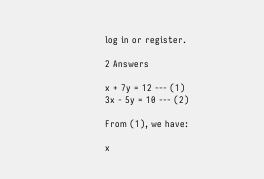log in or register.

2 Answers

x + 7y = 12 --- (1)
3x - 5y = 10 --- (2)

From (1), we have:

x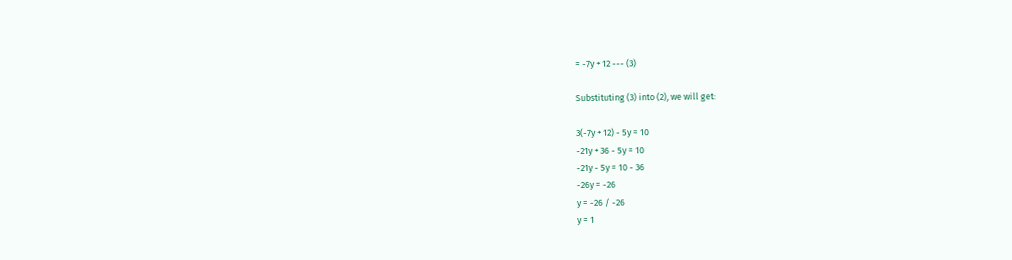= -7y + 12 --- (3)

Substituting (3) into (2), we will get:

3(-7y + 12) - 5y = 10
-21y + 36 - 5y = 10
-21y - 5y = 10 - 36
-26y = -26
y = -26 / -26
y = 1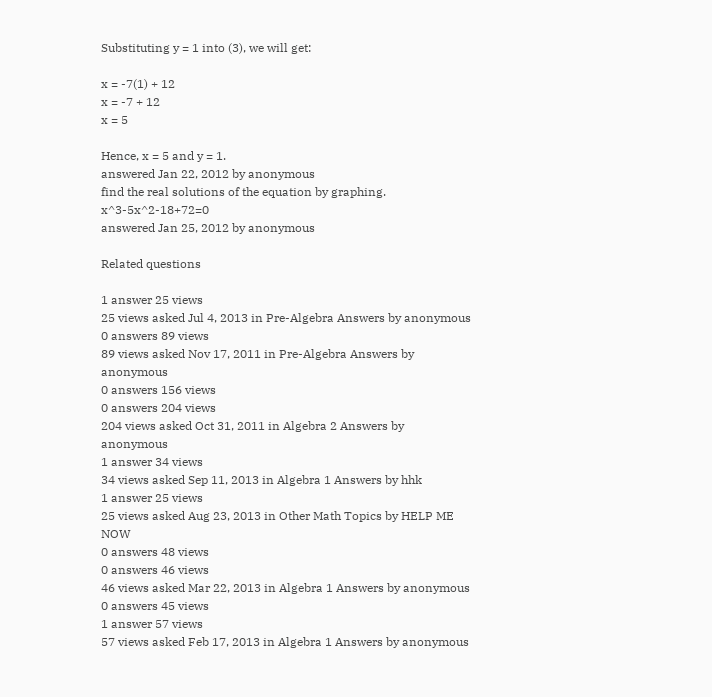Substituting y = 1 into (3), we will get:

x = -7(1) + 12
x = -7 + 12
x = 5

Hence, x = 5 and y = 1.
answered Jan 22, 2012 by anonymous
find the real solutions of the equation by graphing.  x^3-5x^2-18+72=0
answered Jan 25, 2012 by anonymous

Related questions

1 answer 25 views
25 views asked Jul 4, 2013 in Pre-Algebra Answers by anonymous
0 answers 89 views
89 views asked Nov 17, 2011 in Pre-Algebra Answers by anonymous
0 answers 156 views
0 answers 204 views
204 views asked Oct 31, 2011 in Algebra 2 Answers by anonymous
1 answer 34 views
34 views asked Sep 11, 2013 in Algebra 1 Answers by hhk
1 answer 25 views
25 views asked Aug 23, 2013 in Other Math Topics by HELP ME NOW
0 answers 48 views
0 answers 46 views
46 views asked Mar 22, 2013 in Algebra 1 Answers by anonymous
0 answers 45 views
1 answer 57 views
57 views asked Feb 17, 2013 in Algebra 1 Answers by anonymous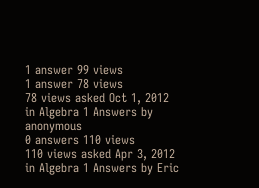1 answer 99 views
1 answer 78 views
78 views asked Oct 1, 2012 in Algebra 1 Answers by anonymous
0 answers 110 views
110 views asked Apr 3, 2012 in Algebra 1 Answers by Eric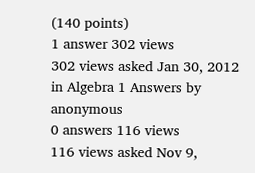(140 points)
1 answer 302 views
302 views asked Jan 30, 2012 in Algebra 1 Answers by anonymous
0 answers 116 views
116 views asked Nov 9,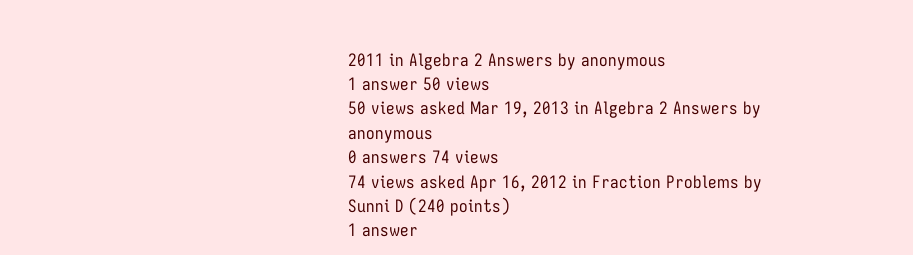2011 in Algebra 2 Answers by anonymous
1 answer 50 views
50 views asked Mar 19, 2013 in Algebra 2 Answers by anonymous
0 answers 74 views
74 views asked Apr 16, 2012 in Fraction Problems by Sunni D (240 points)
1 answer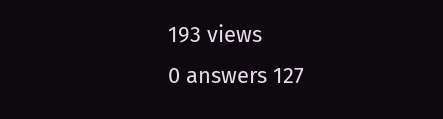193 views
0 answers 127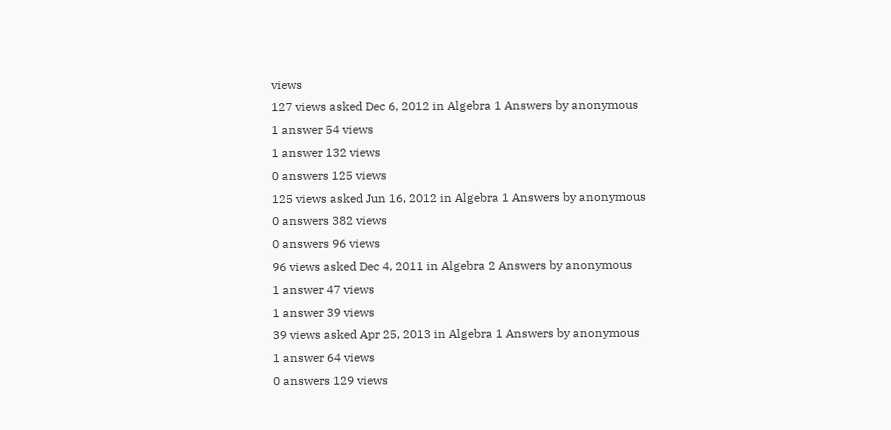views
127 views asked Dec 6, 2012 in Algebra 1 Answers by anonymous
1 answer 54 views
1 answer 132 views
0 answers 125 views
125 views asked Jun 16, 2012 in Algebra 1 Answers by anonymous
0 answers 382 views
0 answers 96 views
96 views asked Dec 4, 2011 in Algebra 2 Answers by anonymous
1 answer 47 views
1 answer 39 views
39 views asked Apr 25, 2013 in Algebra 1 Answers by anonymous
1 answer 64 views
0 answers 129 views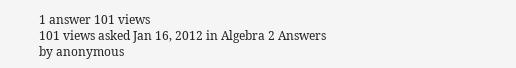1 answer 101 views
101 views asked Jan 16, 2012 in Algebra 2 Answers by anonymous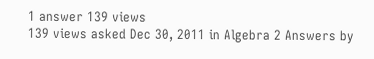1 answer 139 views
139 views asked Dec 30, 2011 in Algebra 2 Answers by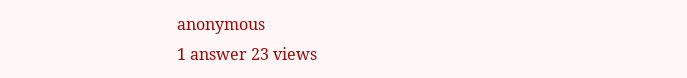anonymous
1 answer 23 views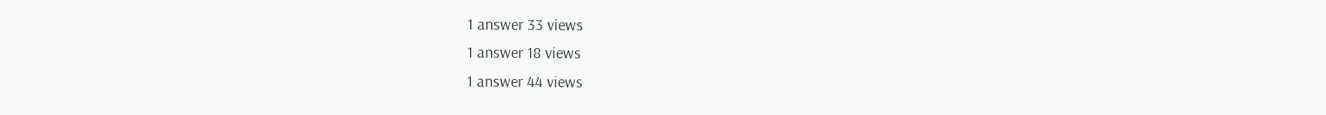1 answer 33 views
1 answer 18 views
1 answer 44 views